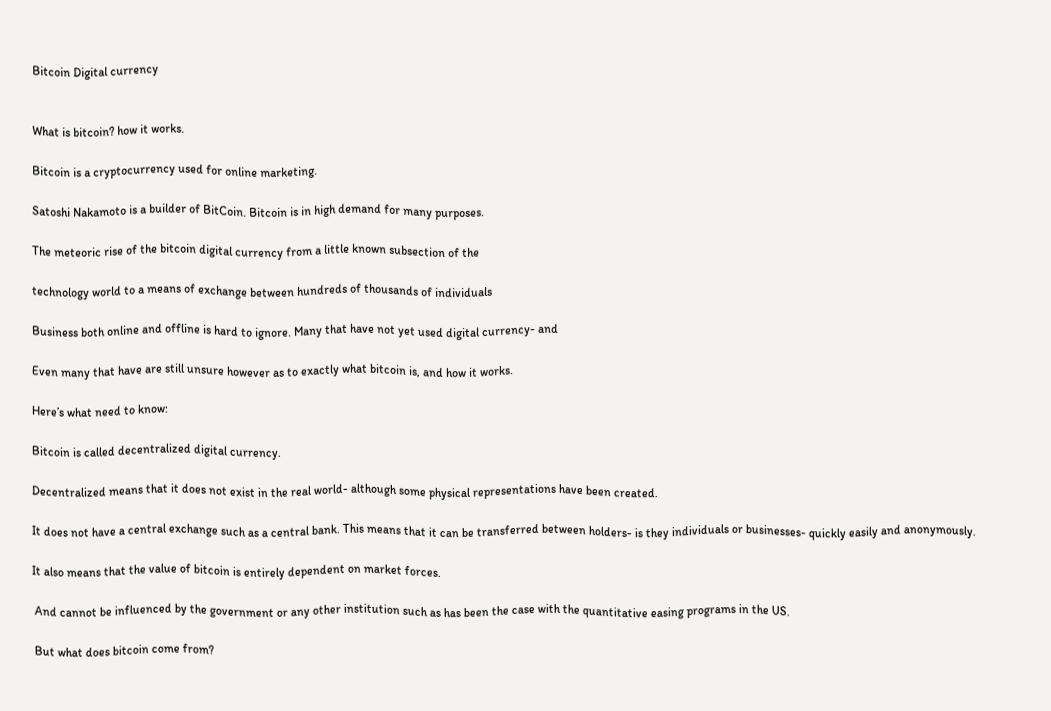Bitcoin Digital currency


What is bitcoin? how it works.

Bitcoin is a cryptocurrency used for online marketing.

Satoshi Nakamoto is a builder of BitCoin. Bitcoin is in high demand for many purposes.

The meteoric rise of the bitcoin digital currency from a little known subsection of the

technology world to a means of exchange between hundreds of thousands of individuals

Business both online and offline is hard to ignore. Many that have not yet used digital currency- and

Even many that have are still unsure however as to exactly what bitcoin is, and how it works.

Here’s what need to know:

Bitcoin is called decentralized digital currency.

Decentralized means that it does not exist in the real world- although some physical representations have been created.

It does not have a central exchange such as a central bank. This means that it can be transferred between holders- is they individuals or businesses- quickly easily and anonymously.

It also means that the value of bitcoin is entirely dependent on market forces.

 And cannot be influenced by the government or any other institution such as has been the case with the quantitative easing programs in the US.

 But what does bitcoin come from?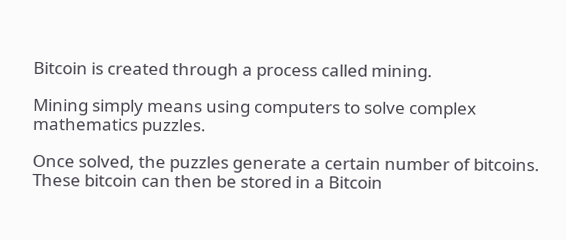Bitcoin is created through a process called mining.

Mining simply means using computers to solve complex mathematics puzzles.

Once solved, the puzzles generate a certain number of bitcoins. These bitcoin can then be stored in a Bitcoin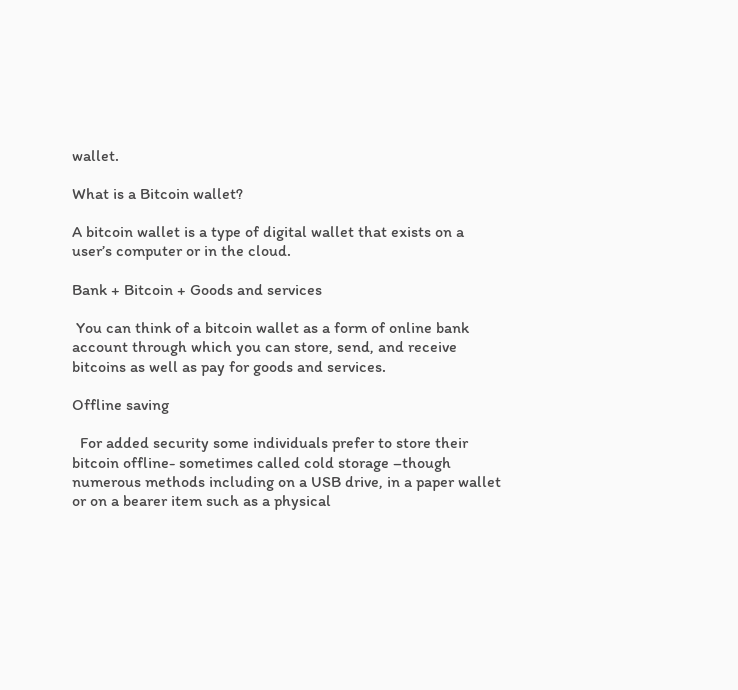wallet.

What is a Bitcoin wallet?

A bitcoin wallet is a type of digital wallet that exists on a user’s computer or in the cloud.

Bank + Bitcoin + Goods and services

 You can think of a bitcoin wallet as a form of online bank account through which you can store, send, and receive bitcoins as well as pay for goods and services.

Offline saving

  For added security some individuals prefer to store their bitcoin offline- sometimes called cold storage –though numerous methods including on a USB drive, in a paper wallet or on a bearer item such as a physical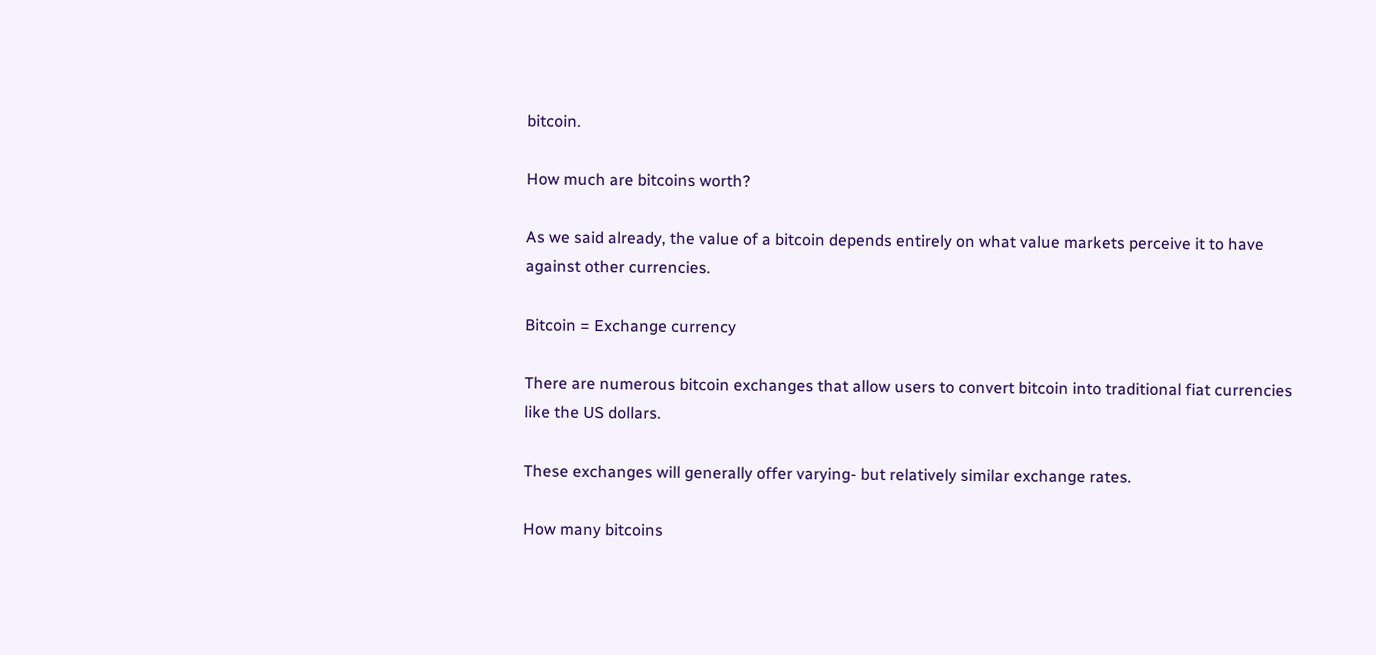bitcoin.

How much are bitcoins worth?

As we said already, the value of a bitcoin depends entirely on what value markets perceive it to have against other currencies.

Bitcoin = Exchange currency

There are numerous bitcoin exchanges that allow users to convert bitcoin into traditional fiat currencies like the US dollars.

These exchanges will generally offer varying- but relatively similar exchange rates.

How many bitcoins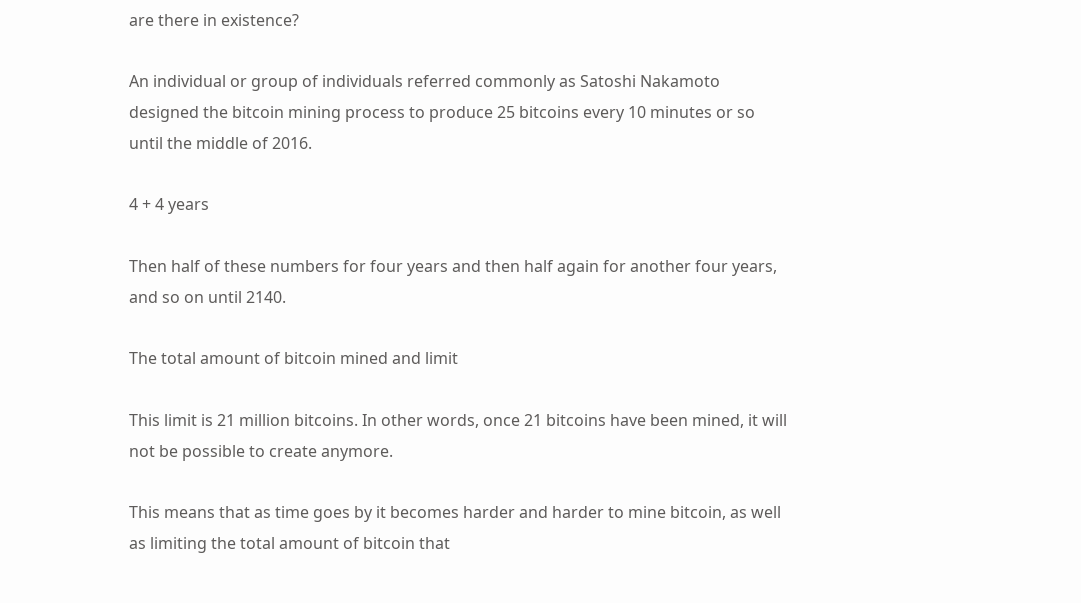are there in existence?

An individual or group of individuals referred commonly as Satoshi Nakamoto  designed the bitcoin mining process to produce 25 bitcoins every 10 minutes or so until the middle of 2016.

4 + 4 years

Then half of these numbers for four years and then half again for another four years, and so on until 2140.

The total amount of bitcoin mined and limit

This limit is 21 million bitcoins. In other words, once 21 bitcoins have been mined, it will not be possible to create anymore.

This means that as time goes by it becomes harder and harder to mine bitcoin, as well as limiting the total amount of bitcoin that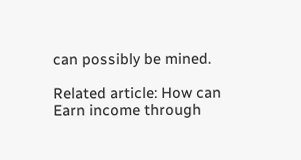can possibly be mined.

Related article: How can Earn income through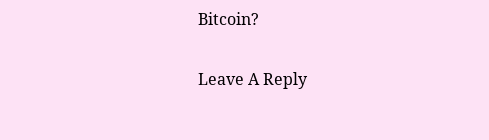Bitcoin?

Leave A Reply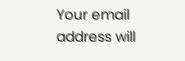Your email address will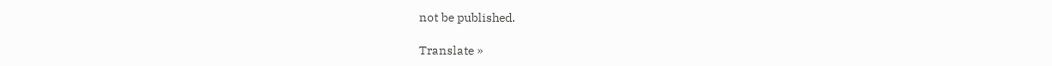not be published.

Translate »